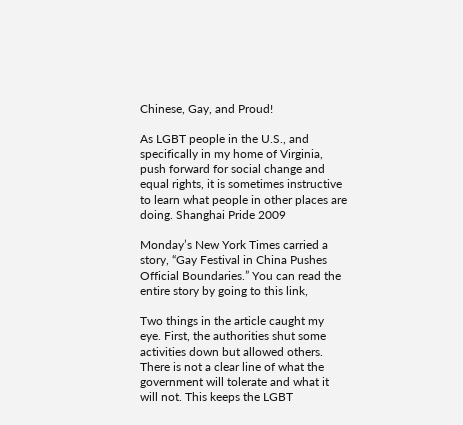Chinese, Gay, and Proud!

As LGBT people in the U.S., and specifically in my home of Virginia, push forward for social change and equal rights, it is sometimes instructive to learn what people in other places are doing. Shanghai Pride 2009

Monday’s New York Times carried a story, “Gay Festival in China Pushes Official Boundaries.” You can read the entire story by going to this link,

Two things in the article caught my eye. First, the authorities shut some activities down but allowed others. There is not a clear line of what the government will tolerate and what it will not. This keeps the LGBT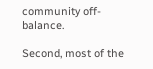community off-balance.

Second, most of the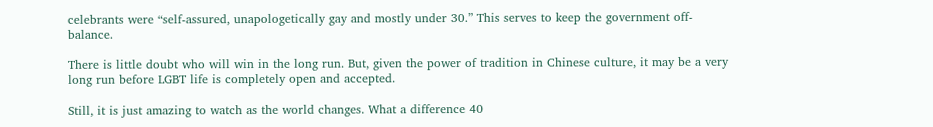celebrants were “self-assured, unapologetically gay and mostly under 30.” This serves to keep the government off-balance.

There is little doubt who will win in the long run. But, given the power of tradition in Chinese culture, it may be a very long run before LGBT life is completely open and accepted.

Still, it is just amazing to watch as the world changes. What a difference 40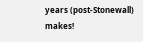years (post-Stonewall) makes!